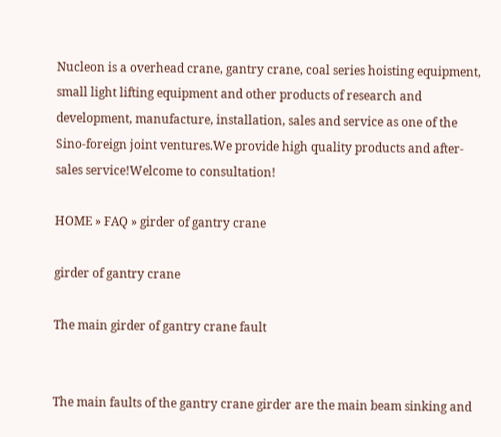Nucleon is a overhead crane, gantry crane, coal series hoisting equipment, small light lifting equipment and other products of research and development, manufacture, installation, sales and service as one of the Sino-foreign joint ventures.We provide high quality products and after-sales service!Welcome to consultation!

HOME » FAQ » girder of gantry crane

girder of gantry crane

The main girder of gantry crane fault


The main faults of the gantry crane girder are the main beam sinking and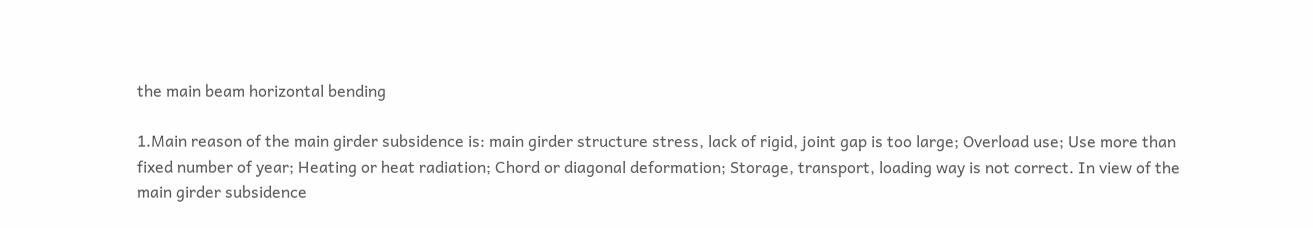the main beam horizontal bending

1.Main reason of the main girder subsidence is: main girder structure stress, lack of rigid, joint gap is too large; Overload use; Use more than fixed number of year; Heating or heat radiation; Chord or diagonal deformation; Storage, transport, loading way is not correct. In view of the main girder subsidence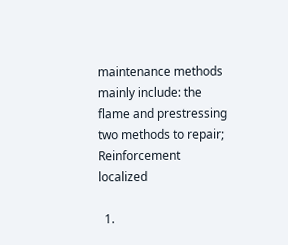maintenance methods mainly include: the flame and prestressing two methods to repair; Reinforcement localized

  1.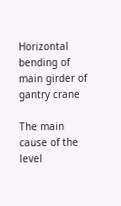Horizontal bending of main girder of gantry crane

The main cause of the level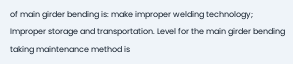of main girder bending is: make improper welding technology; Improper storage and transportation. Level for the main girder bending taking maintenance method is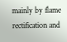mainly by flame rectification and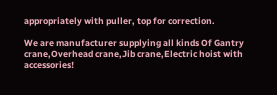appropriately with puller, top for correction.

We are manufacturer supplying all kinds Of Gantry crane,Overhead crane,Jib crane,Electric hoist with accessories!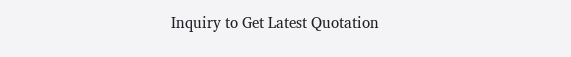Inquiry to Get Latest Quotation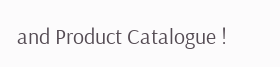and Product Catalogue !